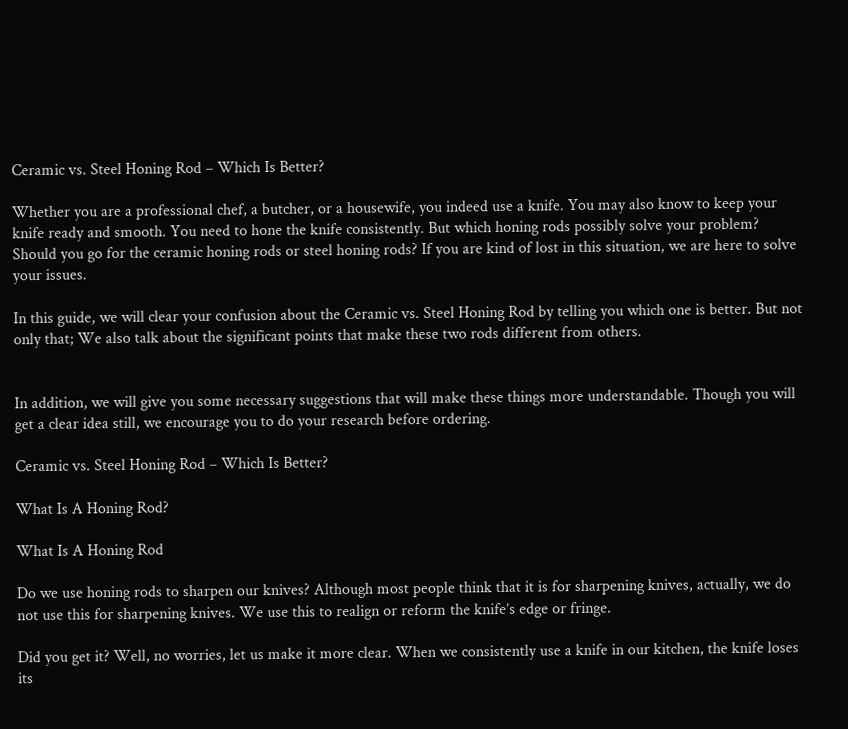Ceramic vs. Steel Honing Rod – Which Is Better?

Whether you are a professional chef, a butcher, or a housewife, you indeed use a knife. You may also know to keep your knife ready and smooth. You need to hone the knife consistently. But which honing rods possibly solve your problem? Should you go for the ceramic honing rods or steel honing rods? If you are kind of lost in this situation, we are here to solve your issues.

In this guide, we will clear your confusion about the Ceramic vs. Steel Honing Rod by telling you which one is better. But not only that; We also talk about the significant points that make these two rods different from others.


In addition, we will give you some necessary suggestions that will make these things more understandable. Though you will get a clear idea still, we encourage you to do your research before ordering.

Ceramic vs. Steel Honing Rod – Which Is Better?

What Is A Honing Rod?

What Is A Honing Rod

Do we use honing rods to sharpen our knives? Although most people think that it is for sharpening knives, actually, we do not use this for sharpening knives. We use this to realign or reform the knife’s edge or fringe.

Did you get it? Well, no worries, let us make it more clear. When we consistently use a knife in our kitchen, the knife loses its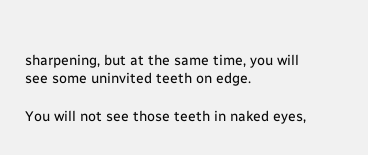sharpening, but at the same time, you will see some uninvited teeth on edge.

You will not see those teeth in naked eyes,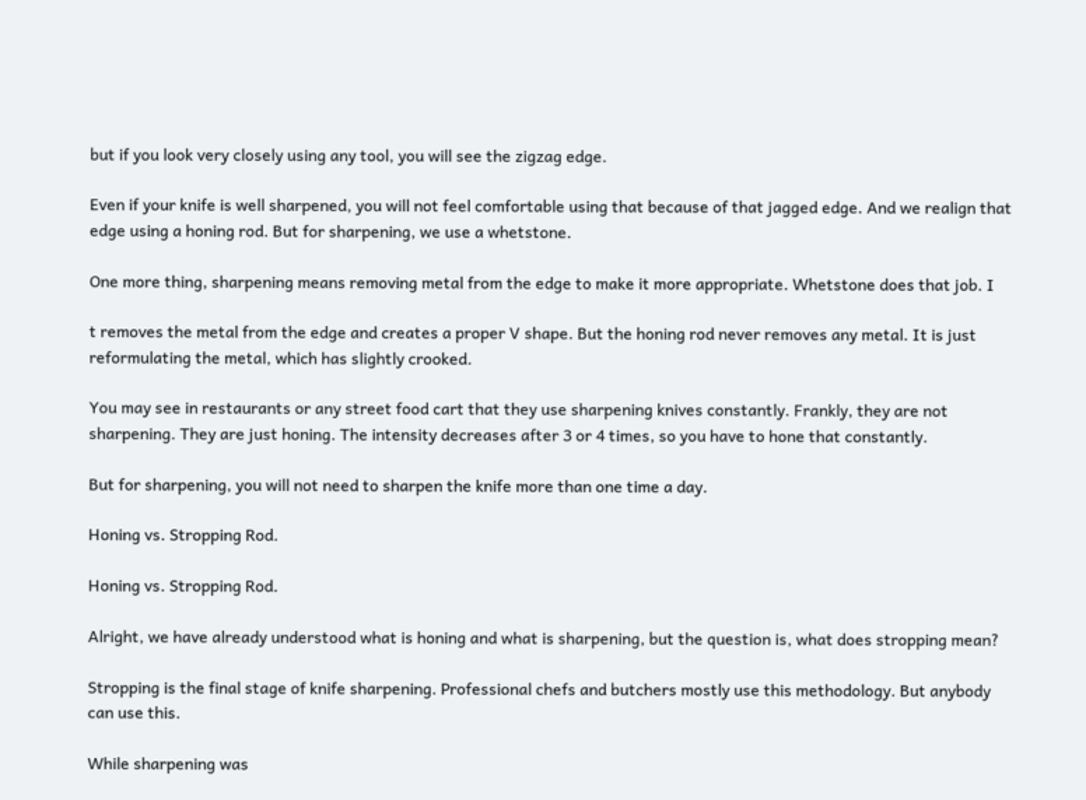but if you look very closely using any tool, you will see the zigzag edge.

Even if your knife is well sharpened, you will not feel comfortable using that because of that jagged edge. And we realign that edge using a honing rod. But for sharpening, we use a whetstone.

One more thing, sharpening means removing metal from the edge to make it more appropriate. Whetstone does that job. I

t removes the metal from the edge and creates a proper V shape. But the honing rod never removes any metal. It is just reformulating the metal, which has slightly crooked.

You may see in restaurants or any street food cart that they use sharpening knives constantly. Frankly, they are not sharpening. They are just honing. The intensity decreases after 3 or 4 times, so you have to hone that constantly.

But for sharpening, you will not need to sharpen the knife more than one time a day.

Honing vs. Stropping Rod.

Honing vs. Stropping Rod.

Alright, we have already understood what is honing and what is sharpening, but the question is, what does stropping mean?

Stropping is the final stage of knife sharpening. Professional chefs and butchers mostly use this methodology. But anybody can use this.

While sharpening was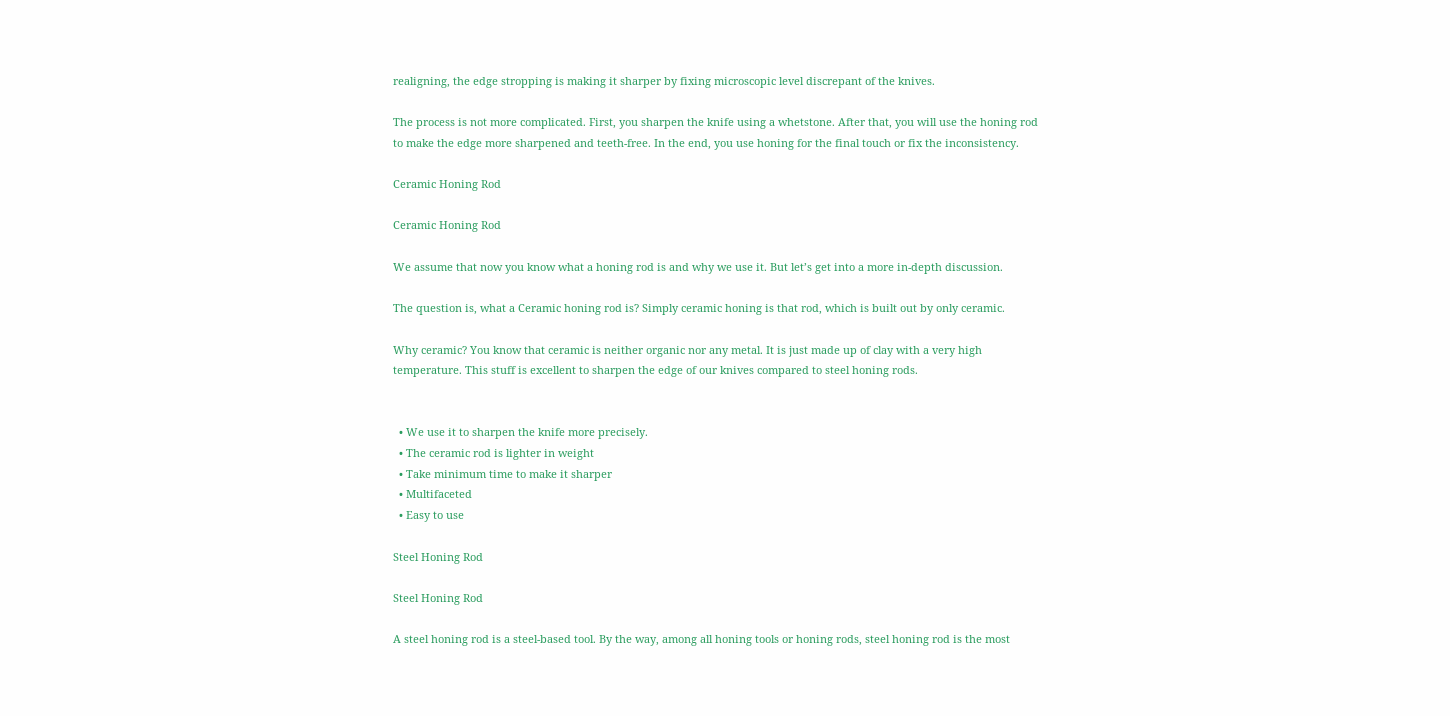realigning, the edge stropping is making it sharper by fixing microscopic level discrepant of the knives.

The process is not more complicated. First, you sharpen the knife using a whetstone. After that, you will use the honing rod to make the edge more sharpened and teeth-free. In the end, you use honing for the final touch or fix the inconsistency.

Ceramic Honing Rod

Ceramic Honing Rod

We assume that now you know what a honing rod is and why we use it. But let’s get into a more in-depth discussion.

The question is, what a Ceramic honing rod is? Simply ceramic honing is that rod, which is built out by only ceramic.

Why ceramic? You know that ceramic is neither organic nor any metal. It is just made up of clay with a very high temperature. This stuff is excellent to sharpen the edge of our knives compared to steel honing rods.


  • We use it to sharpen the knife more precisely.
  • The ceramic rod is lighter in weight
  • Take minimum time to make it sharper
  • Multifaceted
  • Easy to use

Steel Honing Rod

Steel Honing Rod

A steel honing rod is a steel-based tool. By the way, among all honing tools or honing rods, steel honing rod is the most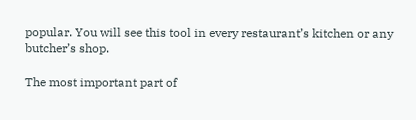popular. You will see this tool in every restaurant’s kitchen or any butcher’s shop.

The most important part of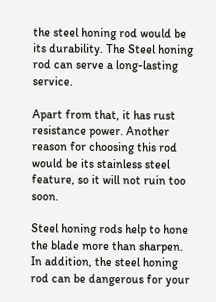the steel honing rod would be its durability. The Steel honing rod can serve a long-lasting service.

Apart from that, it has rust resistance power. Another reason for choosing this rod would be its stainless steel feature, so it will not ruin too soon.

Steel honing rods help to hone the blade more than sharpen. In addition, the steel honing rod can be dangerous for your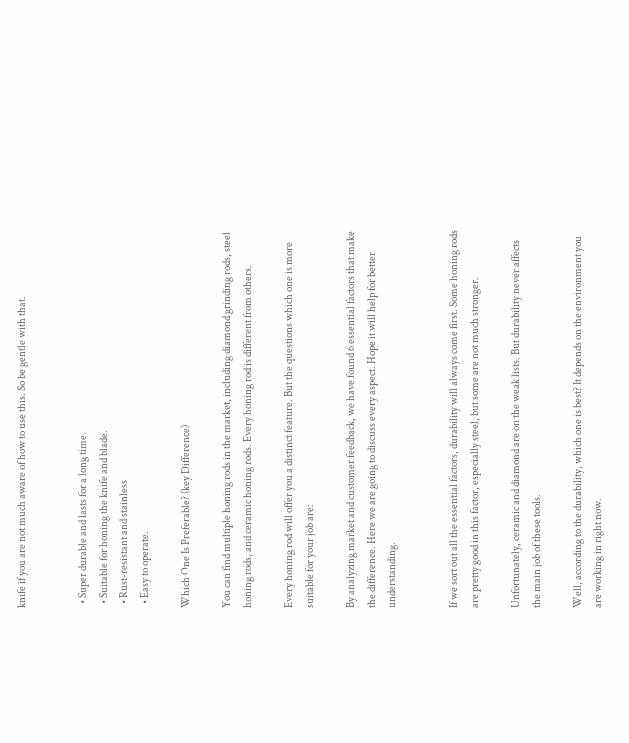knife if you are not much aware of how to use this. So be gentle with that.


  • Super durable and lasts for a long time.
  • Suitable for honing the knife and blade.
  • Rust-resistant and stainless
  • Easy to operate.

Which One Is Preferable? (key Difference)

You can find multiple honing rods in the market, including diamond grinding rods, steel honing rods, and ceramic honing rods. Every honing rod is different from others.

Every honing rod will offer you a distinct feature. But the questions which one is more suitable for your job are:

By analyzing market and customer feedback, we have found 6 essential factors that make the difference. Here we are going to discuss every aspect. Hope it will help for better understanding.


If we sort out all the essential factors, durability will always come first. Some honing rods are pretty good in this factor, especially steel, but some are not much stronger.

Unfortunately, ceramic and diamond are on the weak lists. But durability never affects the main job of these tools.

Well, according to the durability, which one is best? It depends on the environment you are working in right now.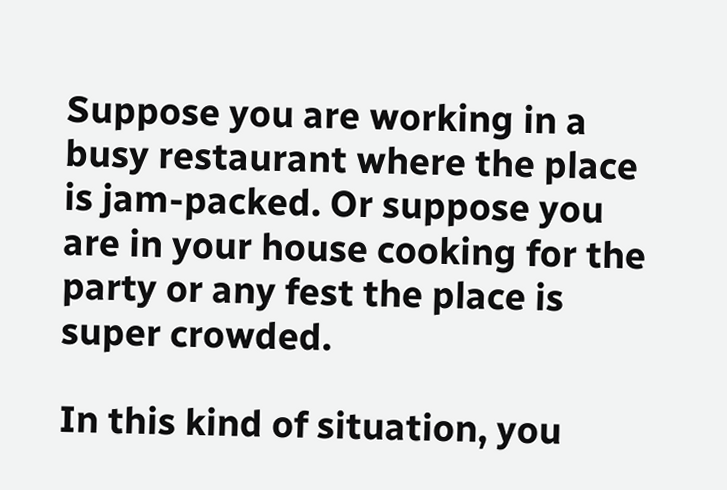Suppose you are working in a busy restaurant where the place is jam-packed. Or suppose you are in your house cooking for the party or any fest the place is super crowded.

In this kind of situation, you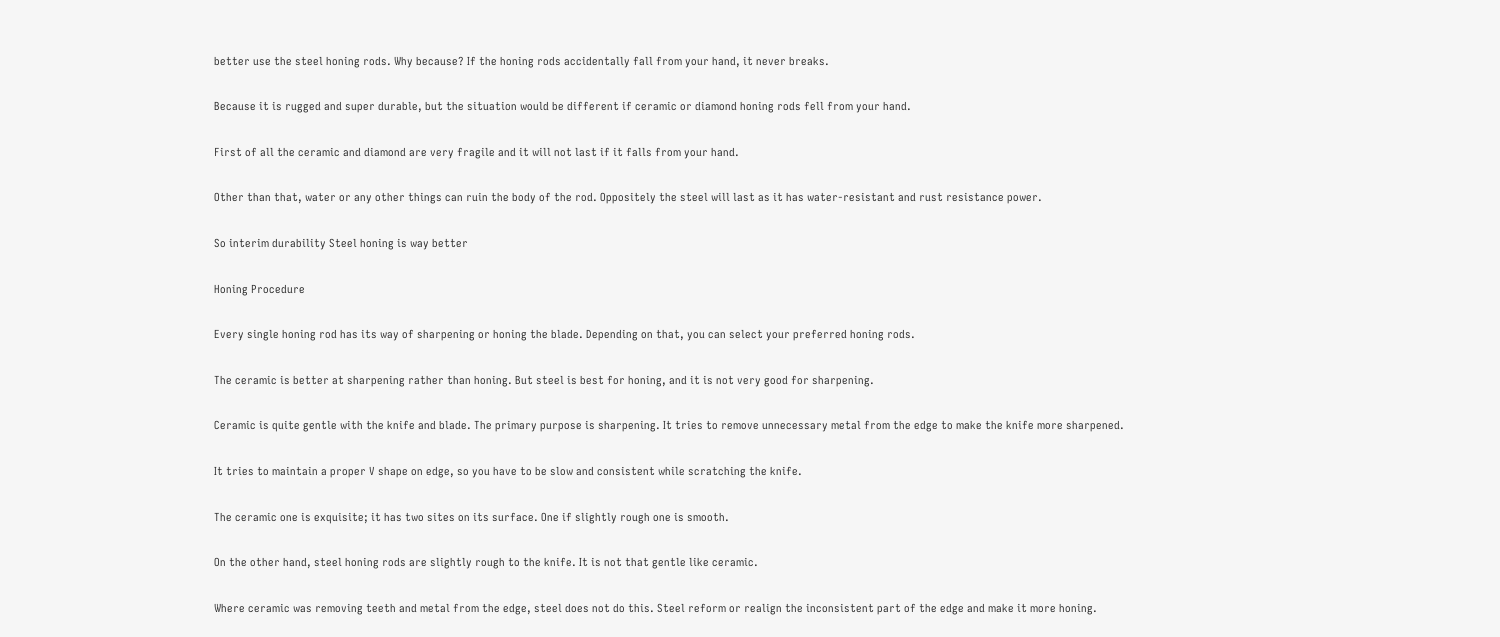better use the steel honing rods. Why because? If the honing rods accidentally fall from your hand, it never breaks.

Because it is rugged and super durable, but the situation would be different if ceramic or diamond honing rods fell from your hand.

First of all the ceramic and diamond are very fragile and it will not last if it falls from your hand.

Other than that, water or any other things can ruin the body of the rod. Oppositely the steel will last as it has water-resistant and rust resistance power.

So interim durability Steel honing is way better

Honing Procedure

Every single honing rod has its way of sharpening or honing the blade. Depending on that, you can select your preferred honing rods.

The ceramic is better at sharpening rather than honing. But steel is best for honing, and it is not very good for sharpening.

Ceramic is quite gentle with the knife and blade. The primary purpose is sharpening. It tries to remove unnecessary metal from the edge to make the knife more sharpened.

It tries to maintain a proper V shape on edge, so you have to be slow and consistent while scratching the knife.

The ceramic one is exquisite; it has two sites on its surface. One if slightly rough one is smooth.

On the other hand, steel honing rods are slightly rough to the knife. It is not that gentle like ceramic.

Where ceramic was removing teeth and metal from the edge, steel does not do this. Steel reform or realign the inconsistent part of the edge and make it more honing.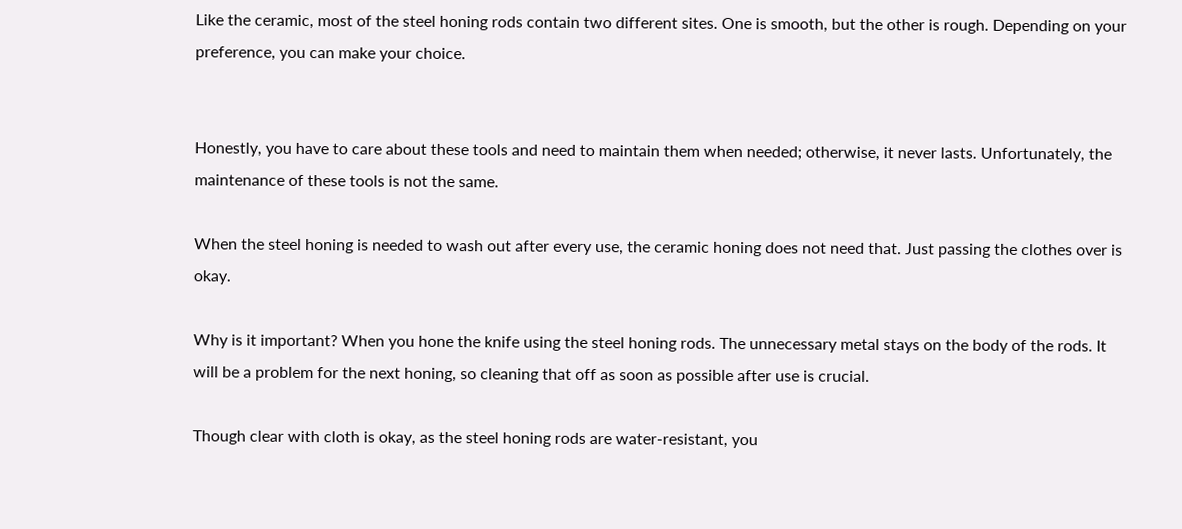Like the ceramic, most of the steel honing rods contain two different sites. One is smooth, but the other is rough. Depending on your preference, you can make your choice.


Honestly, you have to care about these tools and need to maintain them when needed; otherwise, it never lasts. Unfortunately, the maintenance of these tools is not the same.

When the steel honing is needed to wash out after every use, the ceramic honing does not need that. Just passing the clothes over is okay.

Why is it important? When you hone the knife using the steel honing rods. The unnecessary metal stays on the body of the rods. It will be a problem for the next honing, so cleaning that off as soon as possible after use is crucial.

Though clear with cloth is okay, as the steel honing rods are water-resistant, you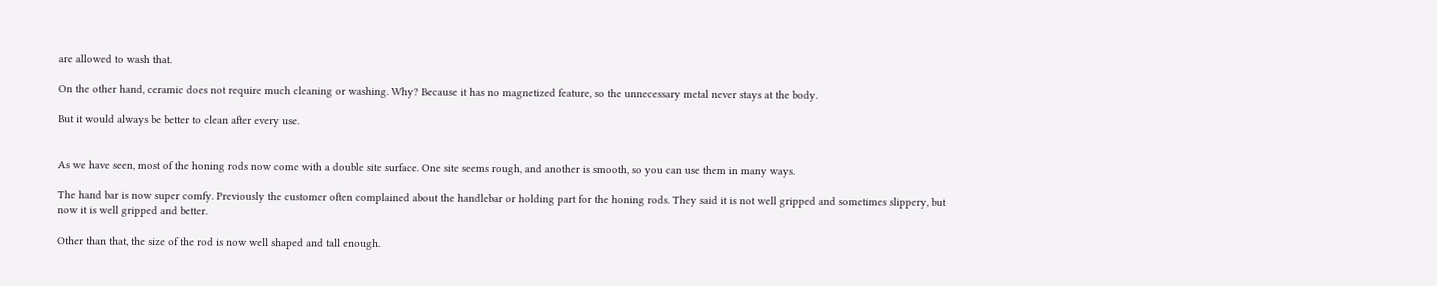are allowed to wash that.

On the other hand, ceramic does not require much cleaning or washing. Why? Because it has no magnetized feature, so the unnecessary metal never stays at the body.

But it would always be better to clean after every use.


As we have seen, most of the honing rods now come with a double site surface. One site seems rough, and another is smooth, so you can use them in many ways.

The hand bar is now super comfy. Previously the customer often complained about the handlebar or holding part for the honing rods. They said it is not well gripped and sometimes slippery, but now it is well gripped and better.

Other than that, the size of the rod is now well shaped and tall enough.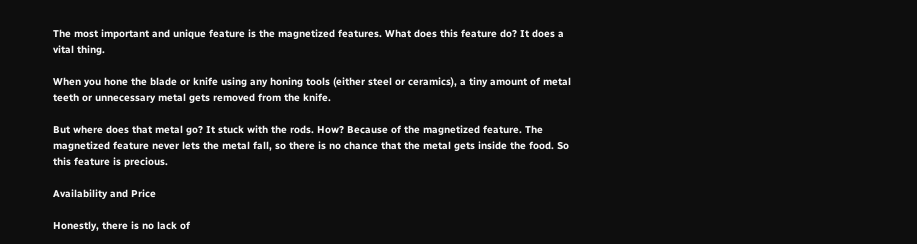The most important and unique feature is the magnetized features. What does this feature do? It does a vital thing.

When you hone the blade or knife using any honing tools (either steel or ceramics), a tiny amount of metal teeth or unnecessary metal gets removed from the knife.

But where does that metal go? It stuck with the rods. How? Because of the magnetized feature. The magnetized feature never lets the metal fall, so there is no chance that the metal gets inside the food. So this feature is precious.

Availability and Price

Honestly, there is no lack of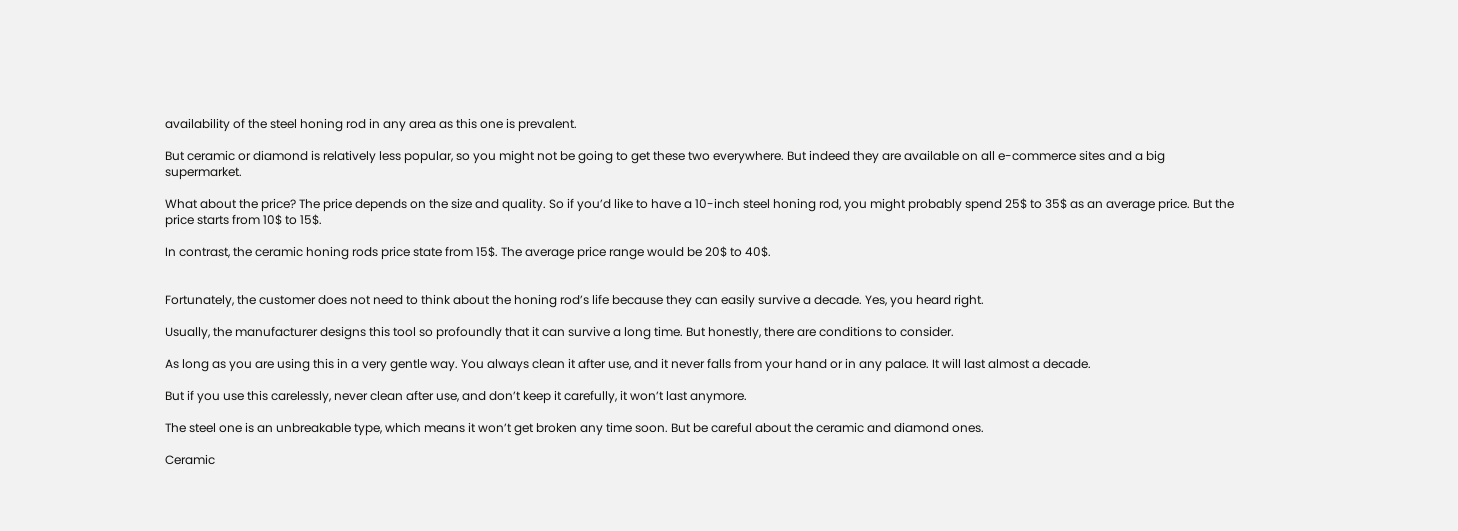availability of the steel honing rod in any area as this one is prevalent.

But ceramic or diamond is relatively less popular, so you might not be going to get these two everywhere. But indeed they are available on all e-commerce sites and a big supermarket.

What about the price? The price depends on the size and quality. So if you’d like to have a 10-inch steel honing rod, you might probably spend 25$ to 35$ as an average price. But the price starts from 10$ to 15$.

In contrast, the ceramic honing rods price state from 15$. The average price range would be 20$ to 40$.


Fortunately, the customer does not need to think about the honing rod’s life because they can easily survive a decade. Yes, you heard right.

Usually, the manufacturer designs this tool so profoundly that it can survive a long time. But honestly, there are conditions to consider.

As long as you are using this in a very gentle way. You always clean it after use, and it never falls from your hand or in any palace. It will last almost a decade.

But if you use this carelessly, never clean after use, and don’t keep it carefully, it won’t last anymore.

The steel one is an unbreakable type, which means it won’t get broken any time soon. But be careful about the ceramic and diamond ones.

Ceramic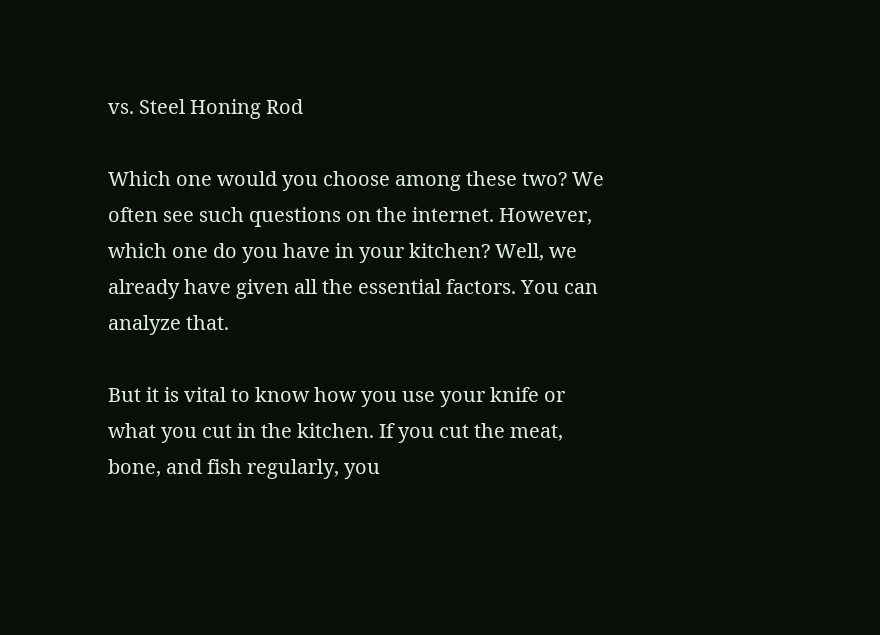vs. Steel Honing Rod

Which one would you choose among these two? We often see such questions on the internet. However, which one do you have in your kitchen? Well, we already have given all the essential factors. You can analyze that.

But it is vital to know how you use your knife or what you cut in the kitchen. If you cut the meat, bone, and fish regularly, you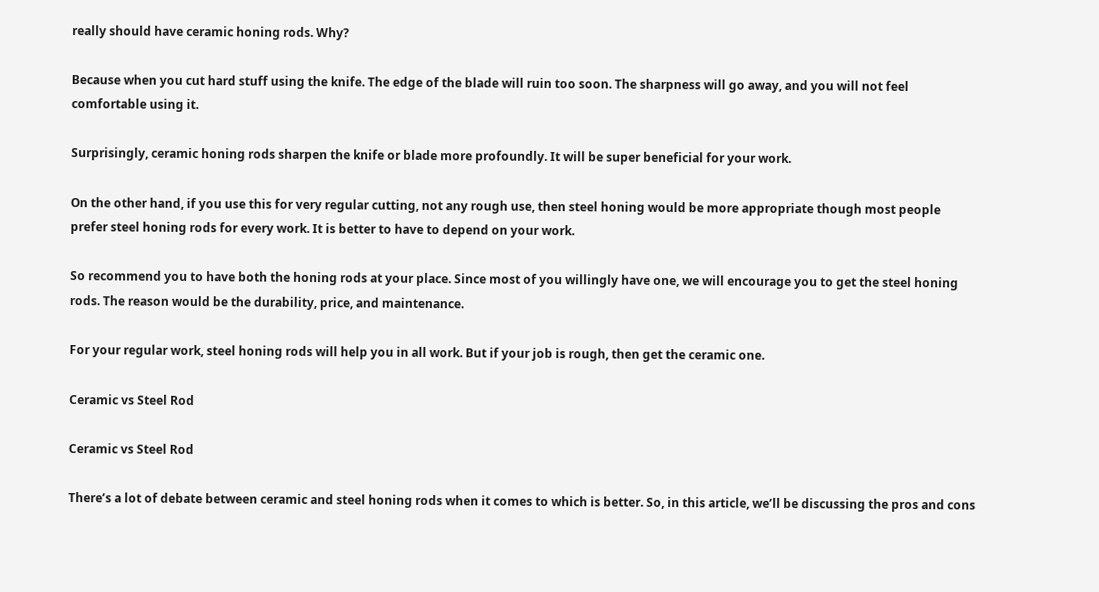really should have ceramic honing rods. Why?

Because when you cut hard stuff using the knife. The edge of the blade will ruin too soon. The sharpness will go away, and you will not feel comfortable using it.

Surprisingly, ceramic honing rods sharpen the knife or blade more profoundly. It will be super beneficial for your work.

On the other hand, if you use this for very regular cutting, not any rough use, then steel honing would be more appropriate though most people prefer steel honing rods for every work. It is better to have to depend on your work.

So recommend you to have both the honing rods at your place. Since most of you willingly have one, we will encourage you to get the steel honing rods. The reason would be the durability, price, and maintenance.

For your regular work, steel honing rods will help you in all work. But if your job is rough, then get the ceramic one.

Ceramic vs Steel Rod

Ceramic vs Steel Rod

There’s a lot of debate between ceramic and steel honing rods when it comes to which is better. So, in this article, we’ll be discussing the pros and cons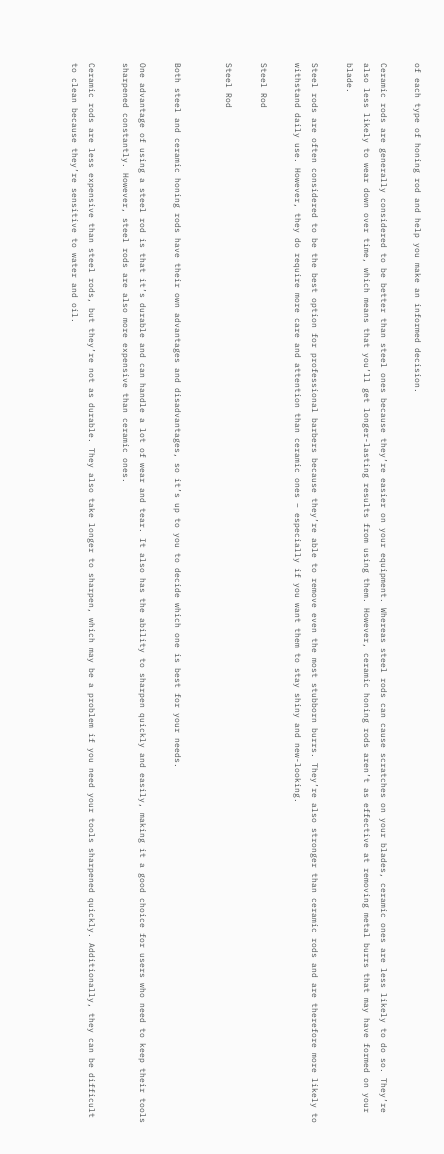of each type of honing rod and help you make an informed decision.

Ceramic rods are generally considered to be better than steel ones because they’re easier on your equipment. Whereas steel rods can cause scratches on your blades, ceramic ones are less likely to do so. They’re also less likely to wear down over time, which means that you’ll get longer-lasting results from using them. However, ceramic honing rods aren’t as effective at removing metal burrs that may have formed on your blade.

Steel rods are often considered to be the best option for professional barbers because they’re able to remove even the most stubborn burrs. They’re also stronger than ceramic rods and are therefore more likely to withstand daily use. However, they do require more care and attention than ceramic ones – especially if you want them to stay shiny and new-looking.

Steel Rod

Steel Rod


Both steel and ceramic honing rods have their own advantages and disadvantages, so it’s up to you to decide which one is best for your needs.

One advantage of using a steel rod is that it’s durable and can handle a lot of wear and tear. It also has the ability to sharpen quickly and easily, making it a good choice for users who need to keep their tools sharpened constantly. However, steel rods are also more expensive than ceramic ones.

Ceramic rods are less expensive than steel rods, but they’re not as durable. They also take longer to sharpen, which may be a problem if you need your tools sharpened quickly. Additionally, they can be difficult to clean because they’re sensitive to water and oil.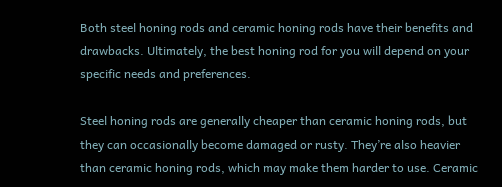Both steel honing rods and ceramic honing rods have their benefits and drawbacks. Ultimately, the best honing rod for you will depend on your specific needs and preferences.

Steel honing rods are generally cheaper than ceramic honing rods, but they can occasionally become damaged or rusty. They’re also heavier than ceramic honing rods, which may make them harder to use. Ceramic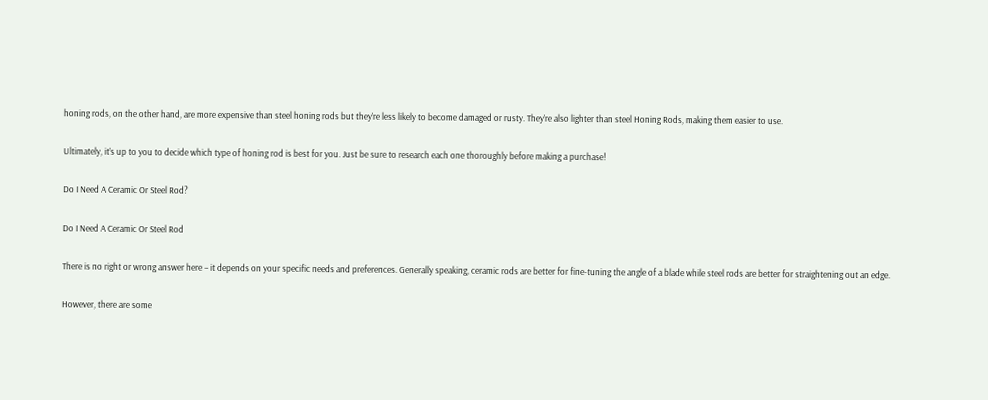honing rods, on the other hand, are more expensive than steel honing rods but they’re less likely to become damaged or rusty. They’re also lighter than steel Honing Rods, making them easier to use.

Ultimately, it’s up to you to decide which type of honing rod is best for you. Just be sure to research each one thoroughly before making a purchase!

Do I Need A Ceramic Or Steel Rod?

Do I Need A Ceramic Or Steel Rod

There is no right or wrong answer here – it depends on your specific needs and preferences. Generally speaking, ceramic rods are better for fine-tuning the angle of a blade while steel rods are better for straightening out an edge.

However, there are some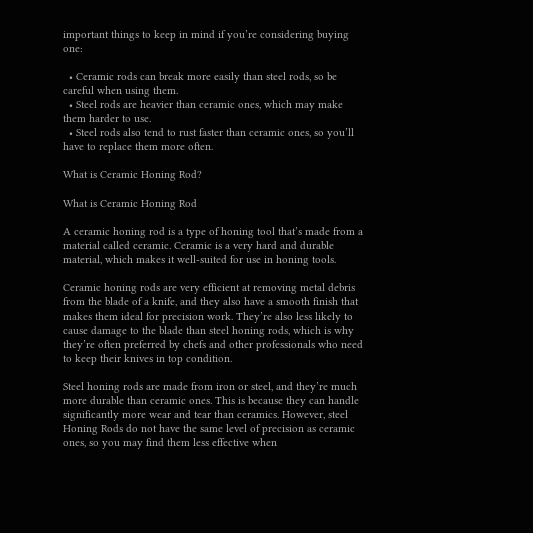important things to keep in mind if you’re considering buying one:

  • Ceramic rods can break more easily than steel rods, so be careful when using them.
  • Steel rods are heavier than ceramic ones, which may make them harder to use.
  • Steel rods also tend to rust faster than ceramic ones, so you’ll have to replace them more often.

What is Ceramic Honing Rod?

What is Ceramic Honing Rod

A ceramic honing rod is a type of honing tool that’s made from a material called ceramic. Ceramic is a very hard and durable material, which makes it well-suited for use in honing tools.

Ceramic honing rods are very efficient at removing metal debris from the blade of a knife, and they also have a smooth finish that makes them ideal for precision work. They’re also less likely to cause damage to the blade than steel honing rods, which is why they’re often preferred by chefs and other professionals who need to keep their knives in top condition.

Steel honing rods are made from iron or steel, and they’re much more durable than ceramic ones. This is because they can handle significantly more wear and tear than ceramics. However, steel Honing Rods do not have the same level of precision as ceramic ones, so you may find them less effective when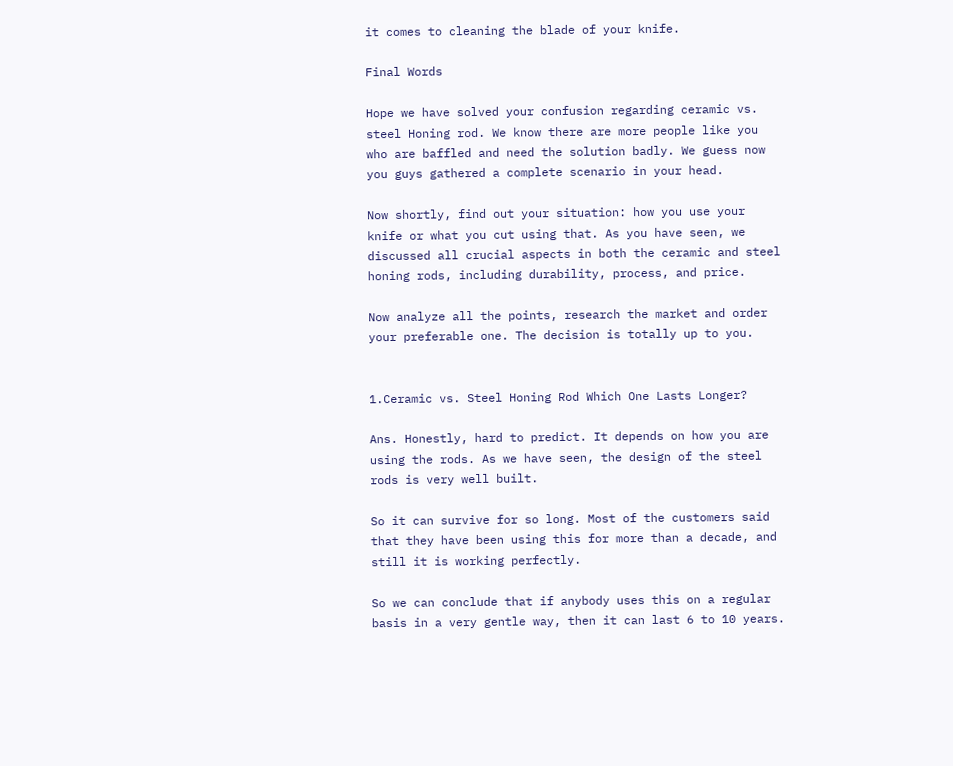it comes to cleaning the blade of your knife.

Final Words

Hope we have solved your confusion regarding ceramic vs. steel Honing rod. We know there are more people like you who are baffled and need the solution badly. We guess now you guys gathered a complete scenario in your head.

Now shortly, find out your situation: how you use your knife or what you cut using that. As you have seen, we discussed all crucial aspects in both the ceramic and steel honing rods, including durability, process, and price.

Now analyze all the points, research the market and order your preferable one. The decision is totally up to you.


1.Ceramic vs. Steel Honing Rod Which One Lasts Longer?

Ans. Honestly, hard to predict. It depends on how you are using the rods. As we have seen, the design of the steel rods is very well built.

So it can survive for so long. Most of the customers said that they have been using this for more than a decade, and still it is working perfectly.

So we can conclude that if anybody uses this on a regular basis in a very gentle way, then it can last 6 to 10 years.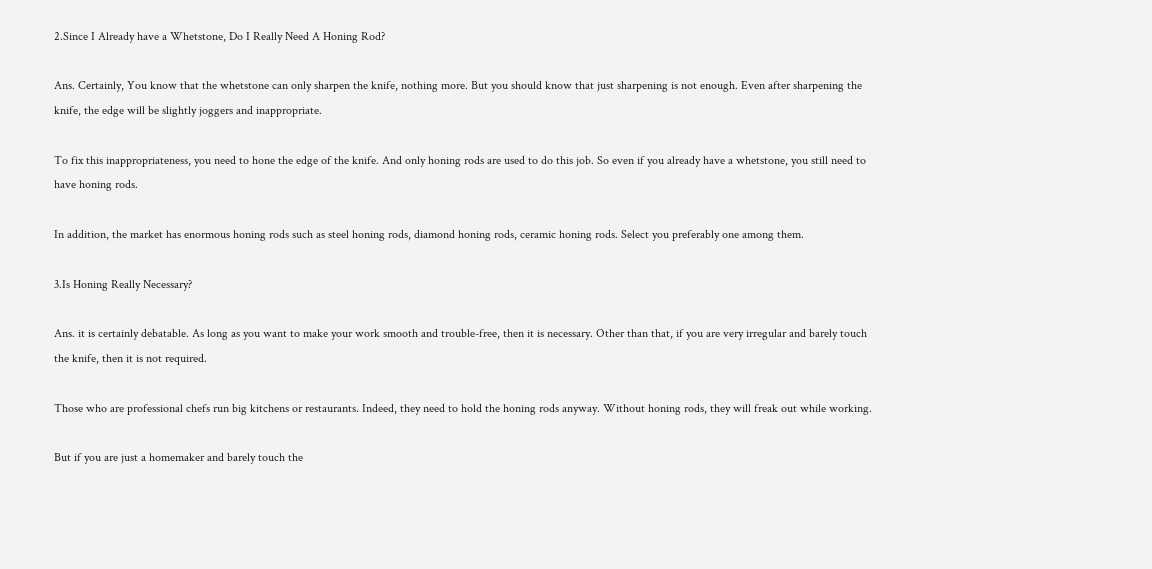2.Since I Already have a Whetstone, Do I Really Need A Honing Rod?

Ans. Certainly, You know that the whetstone can only sharpen the knife, nothing more. But you should know that just sharpening is not enough. Even after sharpening the knife, the edge will be slightly joggers and inappropriate.

To fix this inappropriateness, you need to hone the edge of the knife. And only honing rods are used to do this job. So even if you already have a whetstone, you still need to have honing rods.

In addition, the market has enormous honing rods such as steel honing rods, diamond honing rods, ceramic honing rods. Select you preferably one among them.

3.Is Honing Really Necessary?

Ans. it is certainly debatable. As long as you want to make your work smooth and trouble-free, then it is necessary. Other than that, if you are very irregular and barely touch the knife, then it is not required.

Those who are professional chefs run big kitchens or restaurants. Indeed, they need to hold the honing rods anyway. Without honing rods, they will freak out while working.

But if you are just a homemaker and barely touch the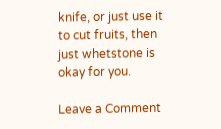knife, or just use it to cut fruits, then just whetstone is okay for you.

Leave a Comment